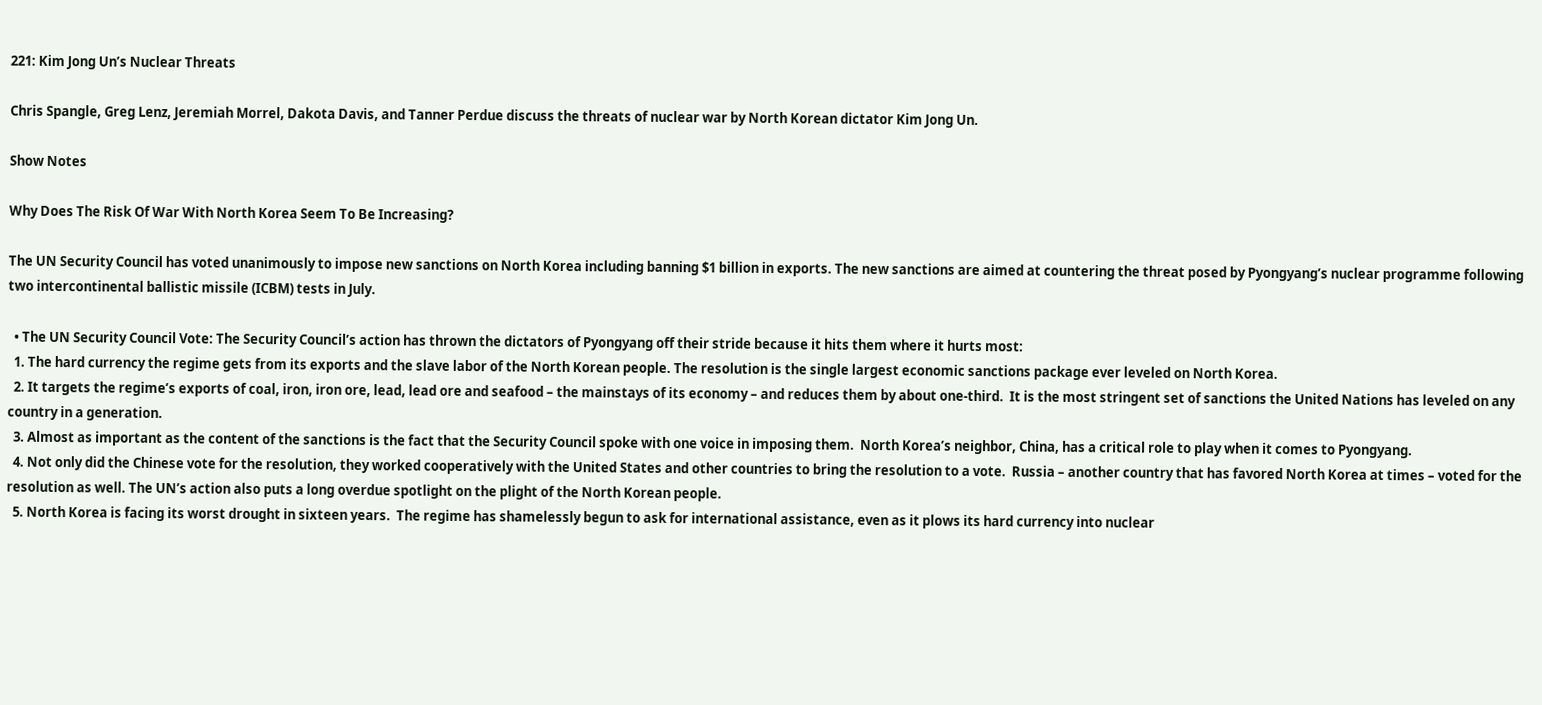221: Kim Jong Un’s Nuclear Threats

Chris Spangle, Greg Lenz, Jeremiah Morrel, Dakota Davis, and Tanner Perdue discuss the threats of nuclear war by North Korean dictator Kim Jong Un.

Show Notes

Why Does The Risk Of War With North Korea Seem To Be Increasing?

The UN Security Council has voted unanimously to impose new sanctions on North Korea including banning $1 billion in exports. The new sanctions are aimed at countering the threat posed by Pyongyang’s nuclear programme following two intercontinental ballistic missile (ICBM) tests in July.

  • The UN Security Council Vote: The Security Council’s action has thrown the dictators of Pyongyang off their stride because it hits them where it hurts most:
  1. The hard currency the regime gets from its exports and the slave labor of the North Korean people. The resolution is the single largest economic sanctions package ever leveled on North Korea.
  2. It targets the regime’s exports of coal, iron, iron ore, lead, lead ore and seafood – the mainstays of its economy – and reduces them by about one-third.  It is the most stringent set of sanctions the United Nations has leveled on any country in a generation.
  3. Almost as important as the content of the sanctions is the fact that the Security Council spoke with one voice in imposing them.  North Korea’s neighbor, China, has a critical role to play when it comes to Pyongyang.
  4. Not only did the Chinese vote for the resolution, they worked cooperatively with the United States and other countries to bring the resolution to a vote.  Russia – another country that has favored North Korea at times – voted for the resolution as well. The UN’s action also puts a long overdue spotlight on the plight of the North Korean people.
  5. North Korea is facing its worst drought in sixteen years.  The regime has shamelessly begun to ask for international assistance, even as it plows its hard currency into nuclear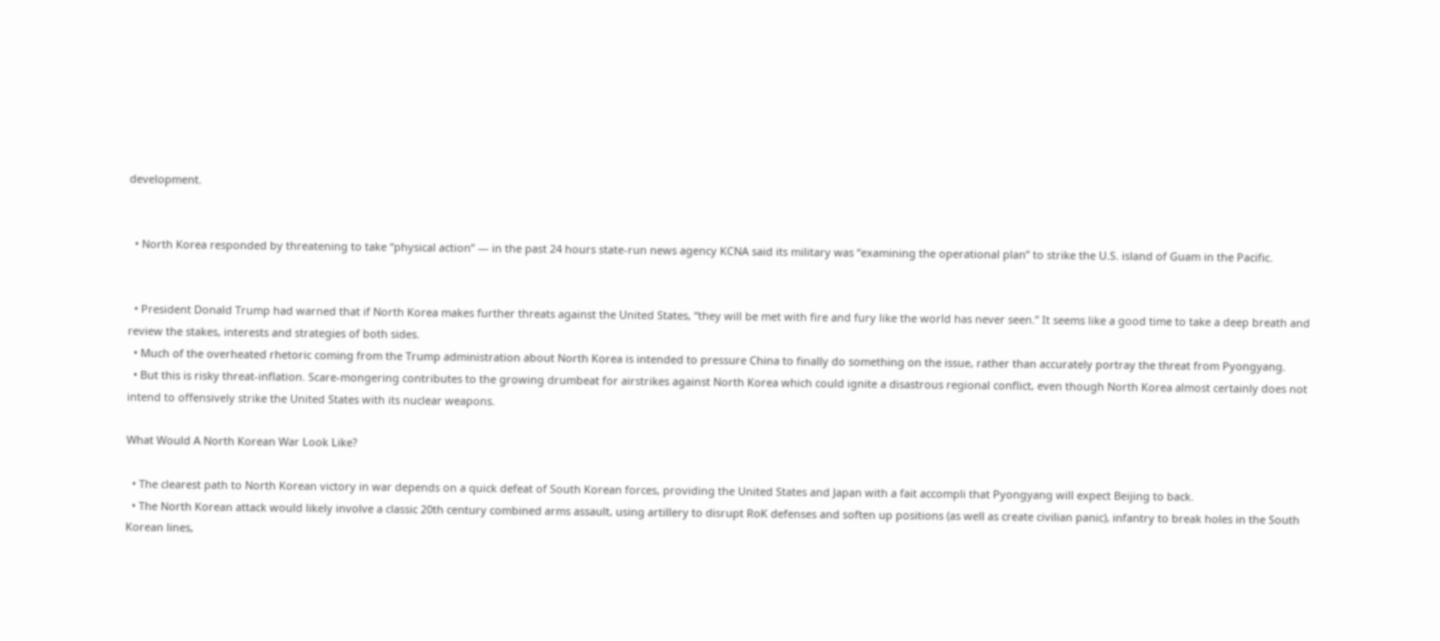development.


  • North Korea responded by threatening to take “physical action” — in the past 24 hours state-run news agency KCNA said its military was “examining the operational plan” to strike the U.S. island of Guam in the Pacific.


  • President Donald Trump had warned that if North Korea makes further threats against the United States, “they will be met with fire and fury like the world has never seen.” It seems like a good time to take a deep breath and review the stakes, interests and strategies of both sides.
  • Much of the overheated rhetoric coming from the Trump administration about North Korea is intended to pressure China to finally do something on the issue, rather than accurately portray the threat from Pyongyang.
  • But this is risky threat-inflation. Scare-mongering contributes to the growing drumbeat for airstrikes against North Korea which could ignite a disastrous regional conflict, even though North Korea almost certainly does not intend to offensively strike the United States with its nuclear weapons.

What Would A North Korean War Look Like?

  • The clearest path to North Korean victory in war depends on a quick defeat of South Korean forces, providing the United States and Japan with a fait accompli that Pyongyang will expect Beijing to back.
  • The North Korean attack would likely involve a classic 20th century combined arms assault, using artillery to disrupt RoK defenses and soften up positions (as well as create civilian panic), infantry to break holes in the South Korean lines,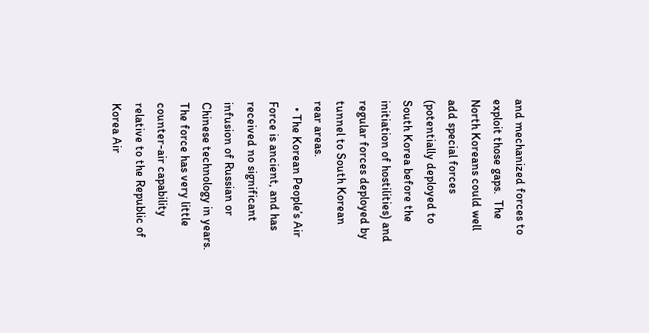and mechanized forces to exploit those gaps.  The North Koreans could well add special forces (potentially deployed to South Korea before the initiation of hostilities) and regular forces deployed by tunnel to South Korean rear areas.
  • The Korean People’s Air Force is ancient, and has received no significant infusion of Russian or Chinese technology in years.  The force has very little counter-air capability relative to the Republic of Korea Air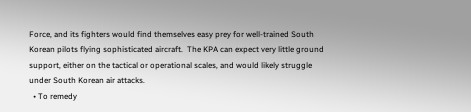Force, and its fighters would find themselves easy prey for well-trained South Korean pilots flying sophisticated aircraft.  The KPA can expect very little ground support, either on the tactical or operational scales, and would likely struggle under South Korean air attacks.
  • To remedy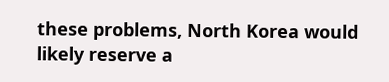these problems, North Korea would likely reserve a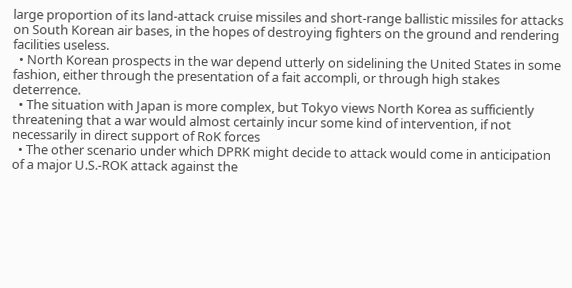large proportion of its land-attack cruise missiles and short-range ballistic missiles for attacks on South Korean air bases, in the hopes of destroying fighters on the ground and rendering facilities useless.
  • North Korean prospects in the war depend utterly on sidelining the United States in some fashion, either through the presentation of a fait accompli, or through high stakes deterrence.
  • The situation with Japan is more complex, but Tokyo views North Korea as sufficiently threatening that a war would almost certainly incur some kind of intervention, if not necessarily in direct support of RoK forces
  • The other scenario under which DPRK might decide to attack would come in anticipation of a major U.S.-ROK attack against the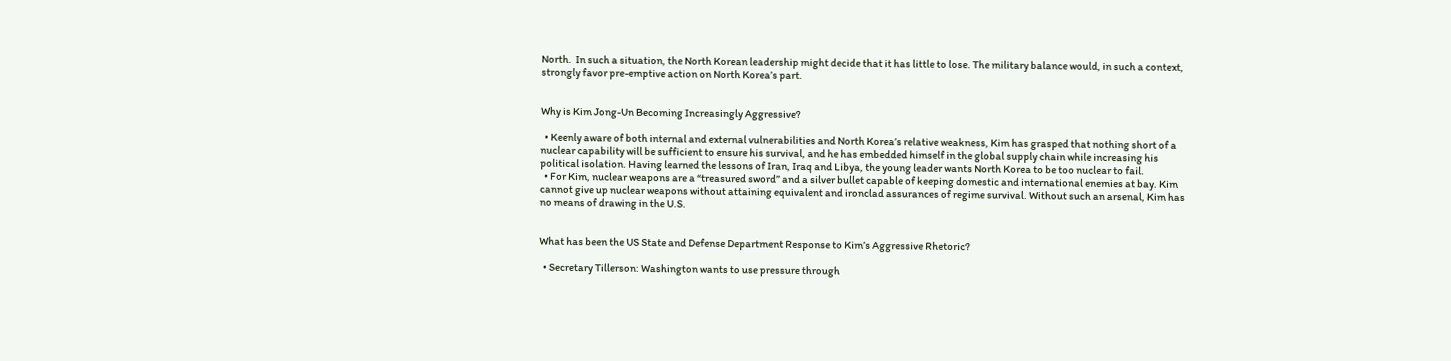North.  In such a situation, the North Korean leadership might decide that it has little to lose. The military balance would, in such a context, strongly favor pre-emptive action on North Korea’s part.


Why is Kim Jong-Un Becoming Increasingly Aggressive?

  • Keenly aware of both internal and external vulnerabilities and North Korea’s relative weakness, Kim has grasped that nothing short of a nuclear capability will be sufficient to ensure his survival, and he has embedded himself in the global supply chain while increasing his political isolation. Having learned the lessons of Iran, Iraq and Libya, the young leader wants North Korea to be too nuclear to fail.
  • For Kim, nuclear weapons are a “treasured sword” and a silver bullet capable of keeping domestic and international enemies at bay. Kim cannot give up nuclear weapons without attaining equivalent and ironclad assurances of regime survival. Without such an arsenal, Kim has no means of drawing in the U.S.


What has been the US State and Defense Department Response to Kim’s Aggressive Rhetoric?

  • Secretary Tillerson: Washington wants to use pressure through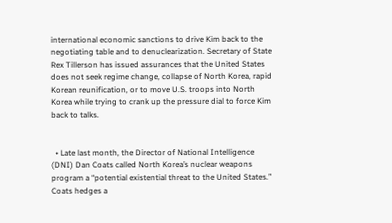international economic sanctions to drive Kim back to the negotiating table and to denuclearization. Secretary of State Rex Tillerson has issued assurances that the United States does not seek regime change, collapse of North Korea, rapid Korean reunification, or to move U.S. troops into North Korea while trying to crank up the pressure dial to force Kim back to talks.


  • Late last month, the Director of National Intelligence (DNI) Dan Coats called North Korea’s nuclear weapons program a “potential existential threat to the United States.” Coats hedges a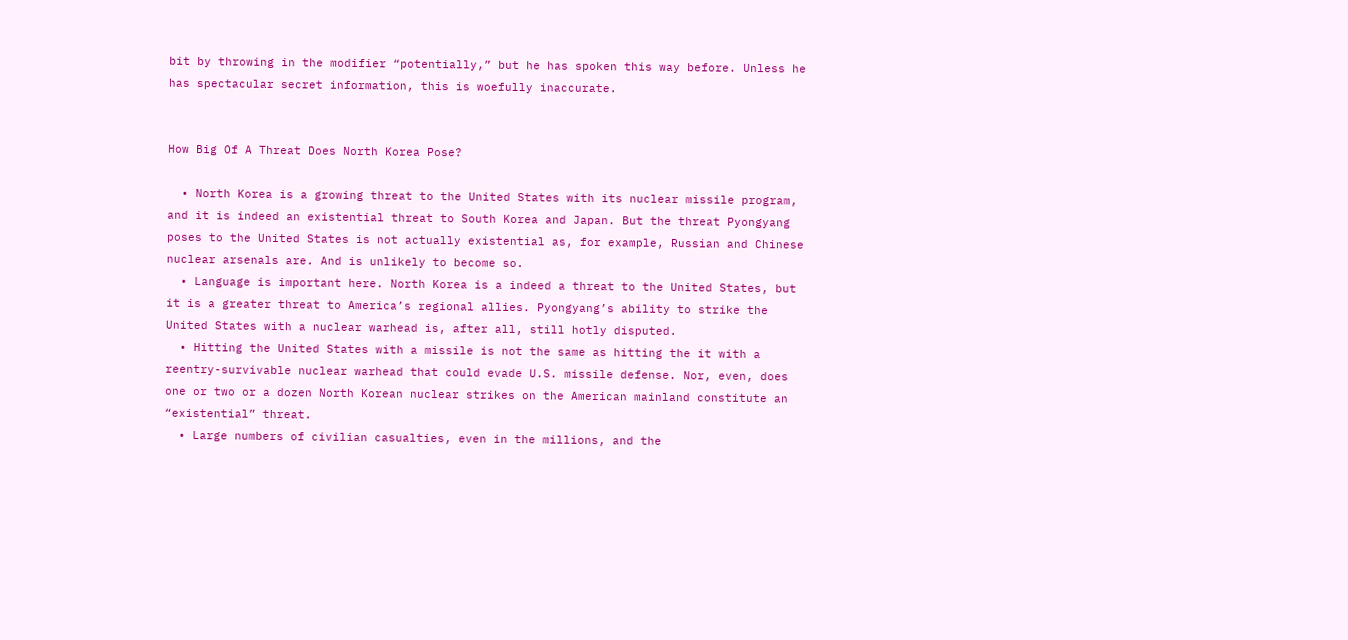bit by throwing in the modifier “potentially,” but he has spoken this way before. Unless he has spectacular secret information, this is woefully inaccurate.


How Big Of A Threat Does North Korea Pose?

  • North Korea is a growing threat to the United States with its nuclear missile program, and it is indeed an existential threat to South Korea and Japan. But the threat Pyongyang poses to the United States is not actually existential as, for example, Russian and Chinese nuclear arsenals are. And is unlikely to become so.
  • Language is important here. North Korea is a indeed a threat to the United States, but it is a greater threat to America’s regional allies. Pyongyang’s ability to strike the United States with a nuclear warhead is, after all, still hotly disputed.
  • Hitting the United States with a missile is not the same as hitting the it with a reentry-survivable nuclear warhead that could evade U.S. missile defense. Nor, even, does one or two or a dozen North Korean nuclear strikes on the American mainland constitute an “existential” threat.
  • Large numbers of civilian casualties, even in the millions, and the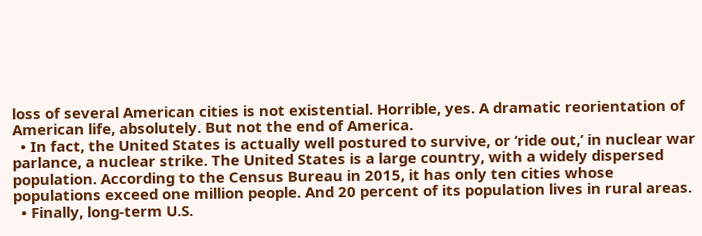loss of several American cities is not existential. Horrible, yes. A dramatic reorientation of American life, absolutely. But not the end of America.
  • In fact, the United States is actually well postured to survive, or ‘ride out,’ in nuclear war parlance, a nuclear strike. The United States is a large country, with a widely dispersed population. According to the Census Bureau in 2015, it has only ten cities whose populations exceed one million people. And 20 percent of its population lives in rural areas.
  • Finally, long-term U.S.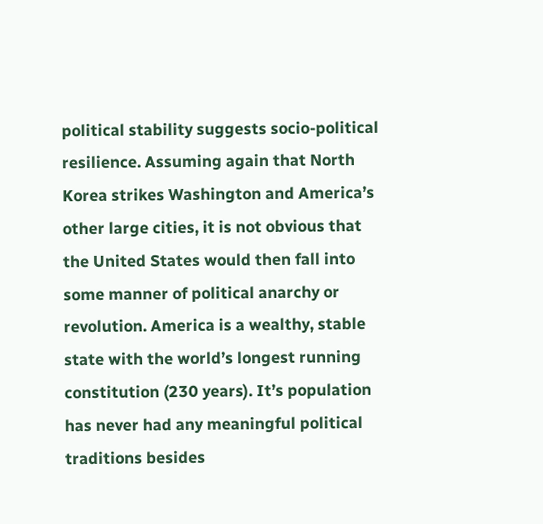political stability suggests socio-political resilience. Assuming again that North Korea strikes Washington and America’s other large cities, it is not obvious that the United States would then fall into some manner of political anarchy or revolution. America is a wealthy, stable state with the world’s longest running constitution (230 years). It’s population has never had any meaningful political traditions besides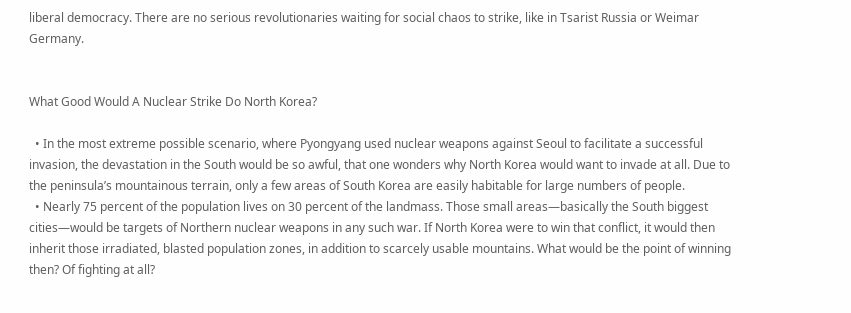liberal democracy. There are no serious revolutionaries waiting for social chaos to strike, like in Tsarist Russia or Weimar Germany.


What Good Would A Nuclear Strike Do North Korea?

  • In the most extreme possible scenario, where Pyongyang used nuclear weapons against Seoul to facilitate a successful invasion, the devastation in the South would be so awful, that one wonders why North Korea would want to invade at all. Due to the peninsula’s mountainous terrain, only a few areas of South Korea are easily habitable for large numbers of people.
  • Nearly 75 percent of the population lives on 30 percent of the landmass. Those small areas—basically the South biggest cities—would be targets of Northern nuclear weapons in any such war. If North Korea were to win that conflict, it would then inherit those irradiated, blasted population zones, in addition to scarcely usable mountains. What would be the point of winning then? Of fighting at all?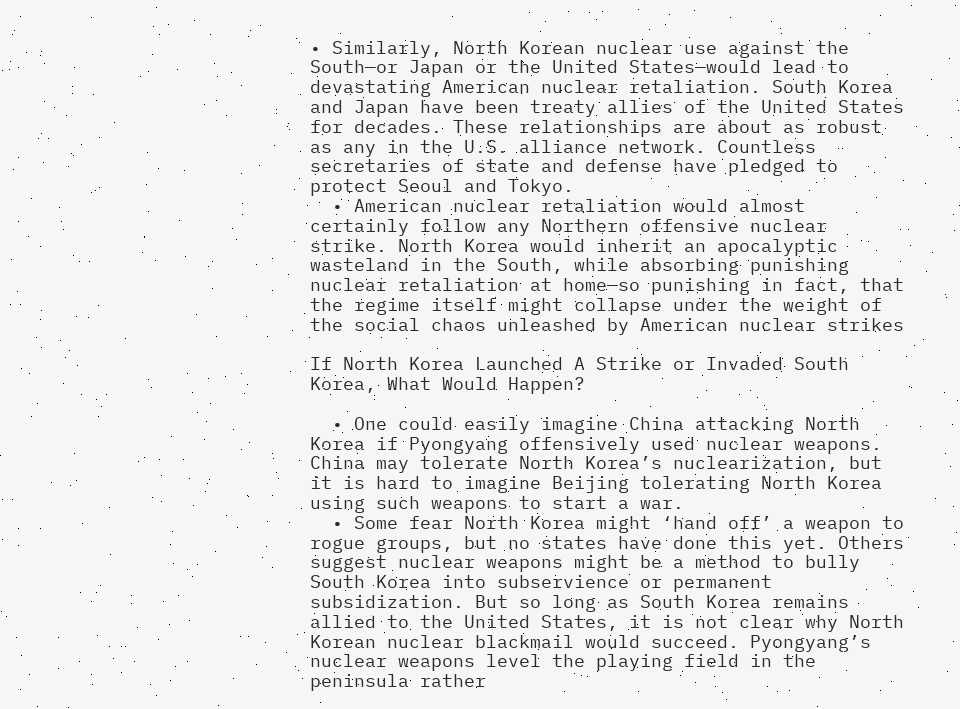• Similarly, North Korean nuclear use against the South—or Japan or the United States—would lead to devastating American nuclear retaliation. South Korea and Japan have been treaty allies of the United States for decades. These relationships are about as robust as any in the U.S. alliance network. Countless secretaries of state and defense have pledged to protect Seoul and Tokyo.
  • American nuclear retaliation would almost certainly follow any Northern offensive nuclear strike. North Korea would inherit an apocalyptic wasteland in the South, while absorbing punishing nuclear retaliation at home—so punishing in fact, that the regime itself might collapse under the weight of the social chaos unleashed by American nuclear strikes

If North Korea Launched A Strike or Invaded South Korea, What Would Happen?

  • One could easily imagine China attacking North Korea if Pyongyang offensively used nuclear weapons. China may tolerate North Korea’s nuclearization, but it is hard to imagine Beijing tolerating North Korea using such weapons to start a war.
  • Some fear North Korea might ‘hand off’ a weapon to rogue groups, but no states have done this yet. Others suggest nuclear weapons might be a method to bully South Korea into subservience or permanent subsidization. But so long as South Korea remains allied to the United States, it is not clear why North Korean nuclear blackmail would succeed. Pyongyang’s nuclear weapons level the playing field in the peninsula rather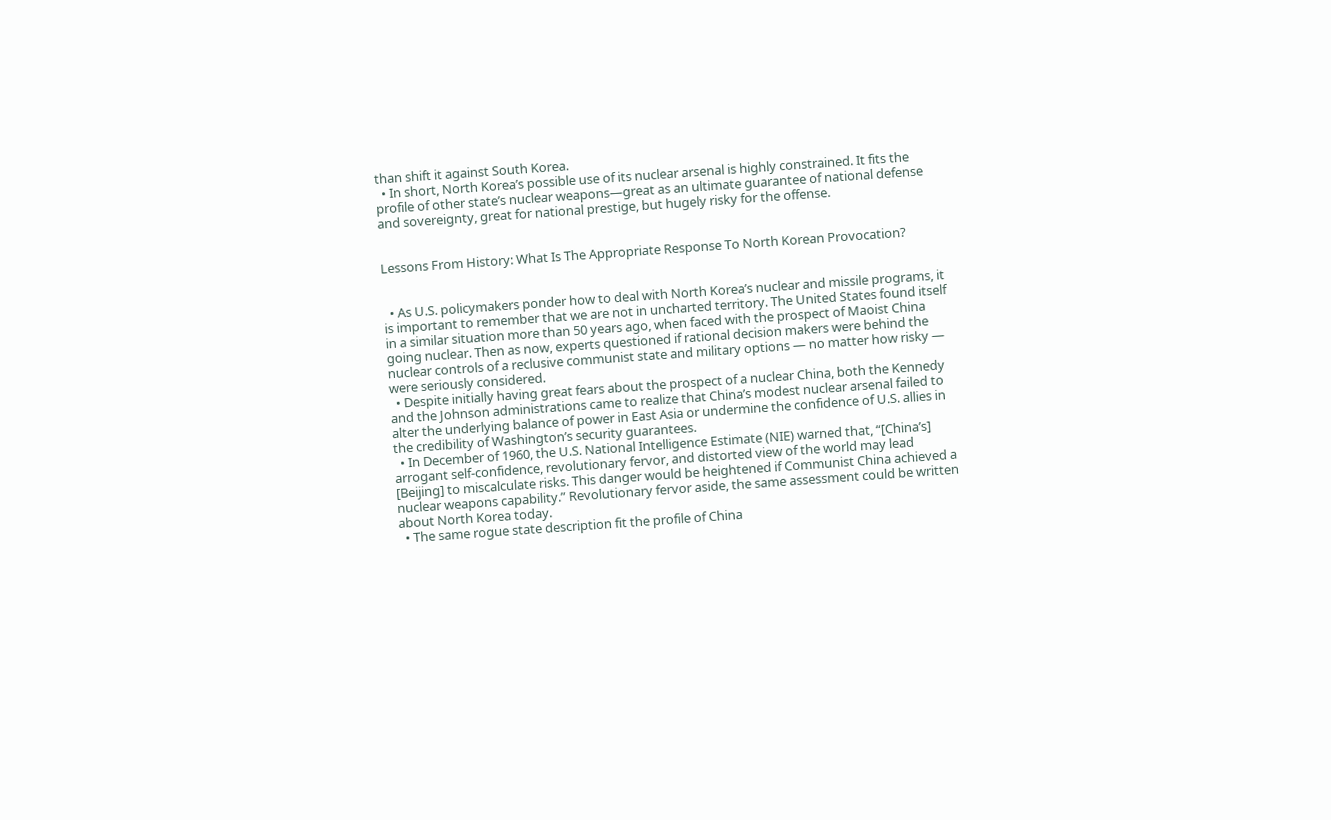than shift it against South Korea.
  • In short, North Korea’s possible use of its nuclear arsenal is highly constrained. It fits the profile of other state’s nuclear weapons—great as an ultimate guarantee of national defense and sovereignty, great for national prestige, but hugely risky for the offense.


Lessons From History: What Is The Appropriate Response To North Korean Provocation?


  • As U.S. policymakers ponder how to deal with North Korea’s nuclear and missile programs, it is important to remember that we are not in uncharted territory. The United States found itself in a similar situation more than 50 years ago, when faced with the prospect of Maoist China going nuclear. Then as now, experts questioned if rational decision makers were behind the nuclear controls of a reclusive communist state and military options — no matter how risky — were seriously considered.
  • Despite initially having great fears about the prospect of a nuclear China, both the Kennedy and the Johnson administrations came to realize that China’s modest nuclear arsenal failed to alter the underlying balance of power in East Asia or undermine the confidence of U.S. allies in the credibility of Washington’s security guarantees.
  • In December of 1960, the U.S. National Intelligence Estimate (NIE) warned that, “[China’s] arrogant self-confidence, revolutionary fervor, and distorted view of the world may lead [Beijing] to miscalculate risks. This danger would be heightened if Communist China achieved a nuclear weapons capability.” Revolutionary fervor aside, the same assessment could be written about North Korea today.
  • The same rogue state description fit the profile of China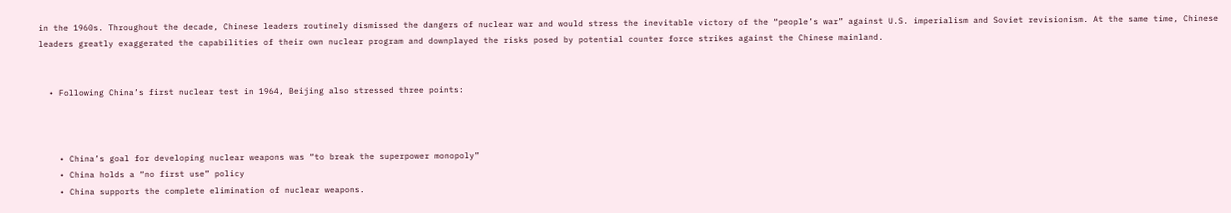in the 1960s. Throughout the decade, Chinese leaders routinely dismissed the dangers of nuclear war and would stress the inevitable victory of the “people’s war” against U.S. imperialism and Soviet revisionism. At the same time, Chinese leaders greatly exaggerated the capabilities of their own nuclear program and downplayed the risks posed by potential counter force strikes against the Chinese mainland.


  • Following China’s first nuclear test in 1964, Beijing also stressed three points:



    • China’s goal for developing nuclear weapons was “to break the superpower monopoly”
    • China holds a “no first use” policy
    • China supports the complete elimination of nuclear weapons.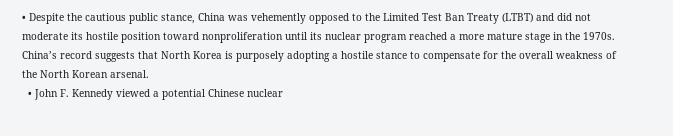• Despite the cautious public stance, China was vehemently opposed to the Limited Test Ban Treaty (LTBT) and did not moderate its hostile position toward nonproliferation until its nuclear program reached a more mature stage in the 1970s. China’s record suggests that North Korea is purposely adopting a hostile stance to compensate for the overall weakness of the North Korean arsenal.
  • John F. Kennedy viewed a potential Chinese nuclear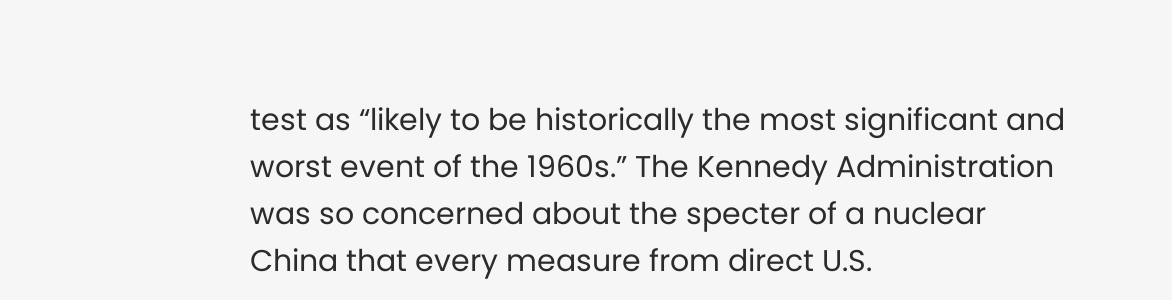test as “likely to be historically the most significant and worst event of the 1960s.” The Kennedy Administration was so concerned about the specter of a nuclear China that every measure from direct U.S.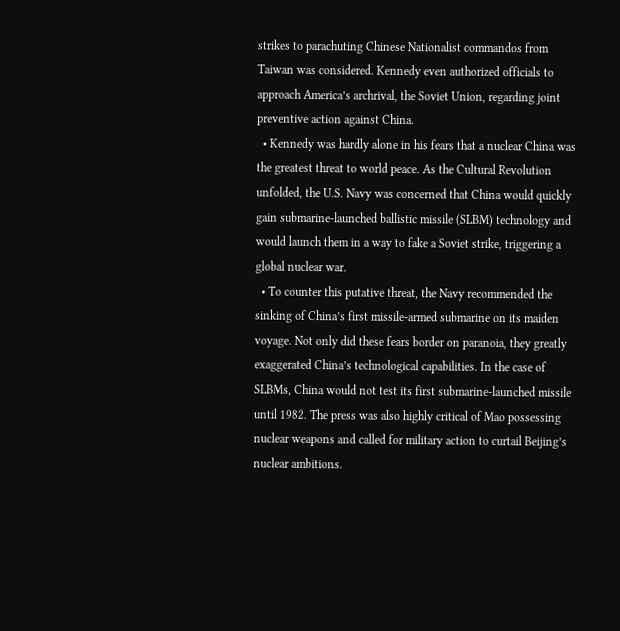strikes to parachuting Chinese Nationalist commandos from Taiwan was considered. Kennedy even authorized officials to approach America’s archrival, the Soviet Union, regarding joint preventive action against China.
  • Kennedy was hardly alone in his fears that a nuclear China was the greatest threat to world peace. As the Cultural Revolution unfolded, the U.S. Navy was concerned that China would quickly gain submarine-launched ballistic missile (SLBM) technology and would launch them in a way to fake a Soviet strike, triggering a global nuclear war.
  • To counter this putative threat, the Navy recommended the sinking of China’s first missile-armed submarine on its maiden voyage. Not only did these fears border on paranoia, they greatly exaggerated China’s technological capabilities. In the case of SLBMs, China would not test its first submarine-launched missile until 1982. The press was also highly critical of Mao possessing nuclear weapons and called for military action to curtail Beijing’s nuclear ambitions.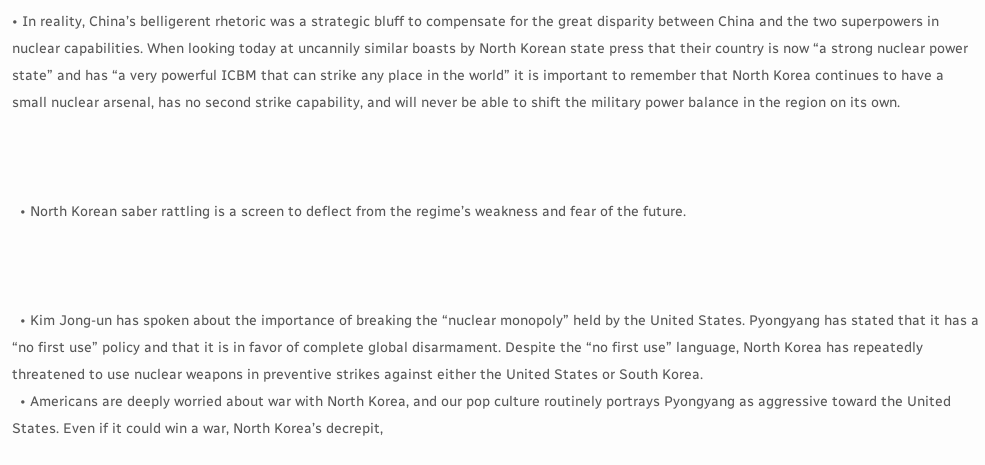• In reality, China’s belligerent rhetoric was a strategic bluff to compensate for the great disparity between China and the two superpowers in nuclear capabilities. When looking today at uncannily similar boasts by North Korean state press that their country is now “a strong nuclear power state” and has “a very powerful ICBM that can strike any place in the world” it is important to remember that North Korea continues to have a small nuclear arsenal, has no second strike capability, and will never be able to shift the military power balance in the region on its own.



  • North Korean saber rattling is a screen to deflect from the regime’s weakness and fear of the future.



  • Kim Jong-un has spoken about the importance of breaking the “nuclear monopoly” held by the United States. Pyongyang has stated that it has a “no first use” policy and that it is in favor of complete global disarmament. Despite the “no first use” language, North Korea has repeatedly threatened to use nuclear weapons in preventive strikes against either the United States or South Korea.
  • Americans are deeply worried about war with North Korea, and our pop culture routinely portrays Pyongyang as aggressive toward the United States. Even if it could win a war, North Korea’s decrepit,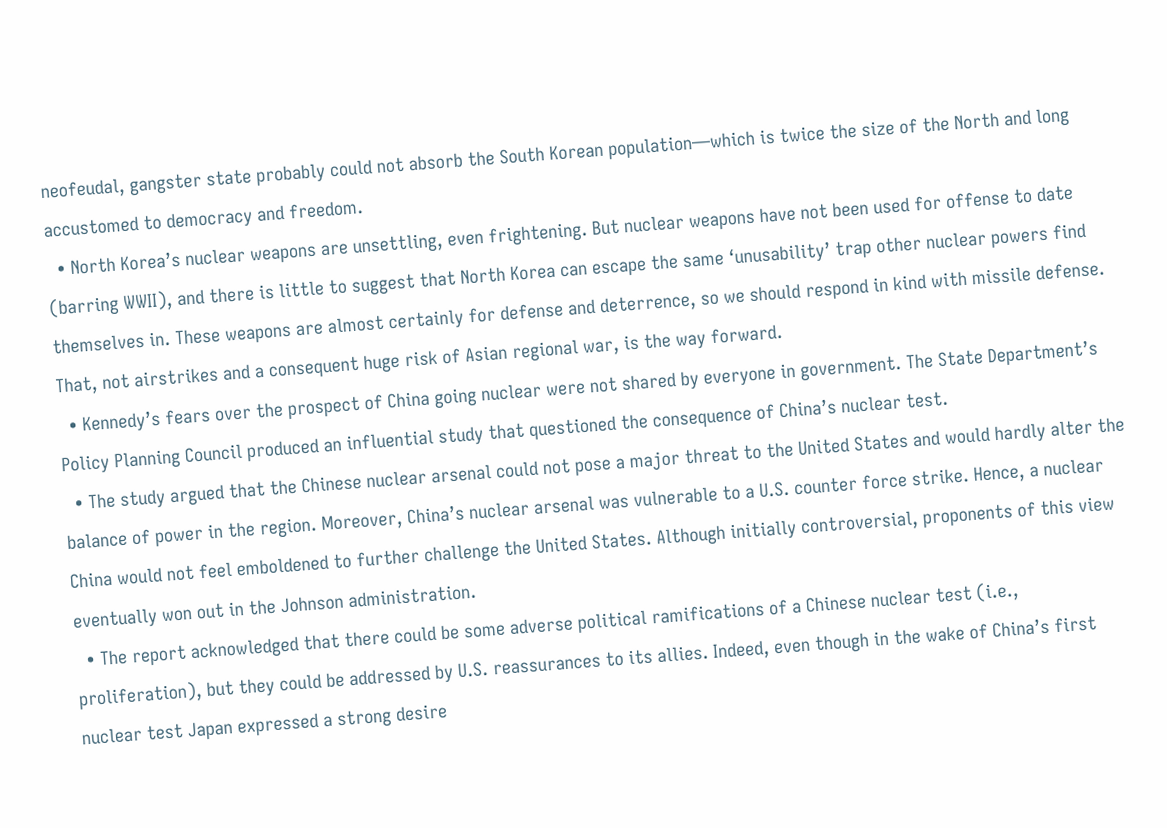neofeudal, gangster state probably could not absorb the South Korean population—which is twice the size of the North and long accustomed to democracy and freedom.
  • North Korea’s nuclear weapons are unsettling, even frightening. But nuclear weapons have not been used for offense to date (barring WWII), and there is little to suggest that North Korea can escape the same ‘unusability’ trap other nuclear powers find themselves in. These weapons are almost certainly for defense and deterrence, so we should respond in kind with missile defense. That, not airstrikes and a consequent huge risk of Asian regional war, is the way forward.
  • Kennedy’s fears over the prospect of China going nuclear were not shared by everyone in government. The State Department’s Policy Planning Council produced an influential study that questioned the consequence of China’s nuclear test.
  • The study argued that the Chinese nuclear arsenal could not pose a major threat to the United States and would hardly alter the balance of power in the region. Moreover, China’s nuclear arsenal was vulnerable to a U.S. counter force strike. Hence, a nuclear China would not feel emboldened to further challenge the United States. Although initially controversial, proponents of this view eventually won out in the Johnson administration.
  • The report acknowledged that there could be some adverse political ramifications of a Chinese nuclear test (i.e., proliferation), but they could be addressed by U.S. reassurances to its allies. Indeed, even though in the wake of China’s first nuclear test Japan expressed a strong desire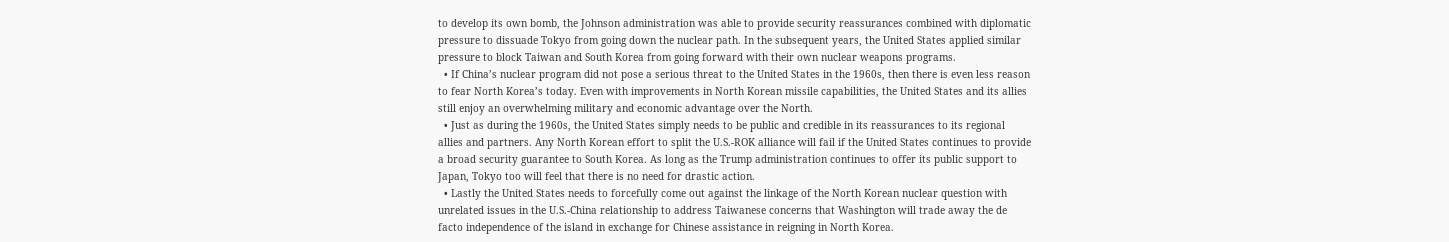to develop its own bomb, the Johnson administration was able to provide security reassurances combined with diplomatic pressure to dissuade Tokyo from going down the nuclear path. In the subsequent years, the United States applied similar pressure to block Taiwan and South Korea from going forward with their own nuclear weapons programs.
  • If China’s nuclear program did not pose a serious threat to the United States in the 1960s, then there is even less reason to fear North Korea’s today. Even with improvements in North Korean missile capabilities, the United States and its allies still enjoy an overwhelming military and economic advantage over the North.
  • Just as during the 1960s, the United States simply needs to be public and credible in its reassurances to its regional allies and partners. Any North Korean effort to split the U.S.-ROK alliance will fail if the United States continues to provide a broad security guarantee to South Korea. As long as the Trump administration continues to offer its public support to Japan, Tokyo too will feel that there is no need for drastic action.
  • Lastly the United States needs to forcefully come out against the linkage of the North Korean nuclear question with unrelated issues in the U.S.-China relationship to address Taiwanese concerns that Washington will trade away the de facto independence of the island in exchange for Chinese assistance in reigning in North Korea.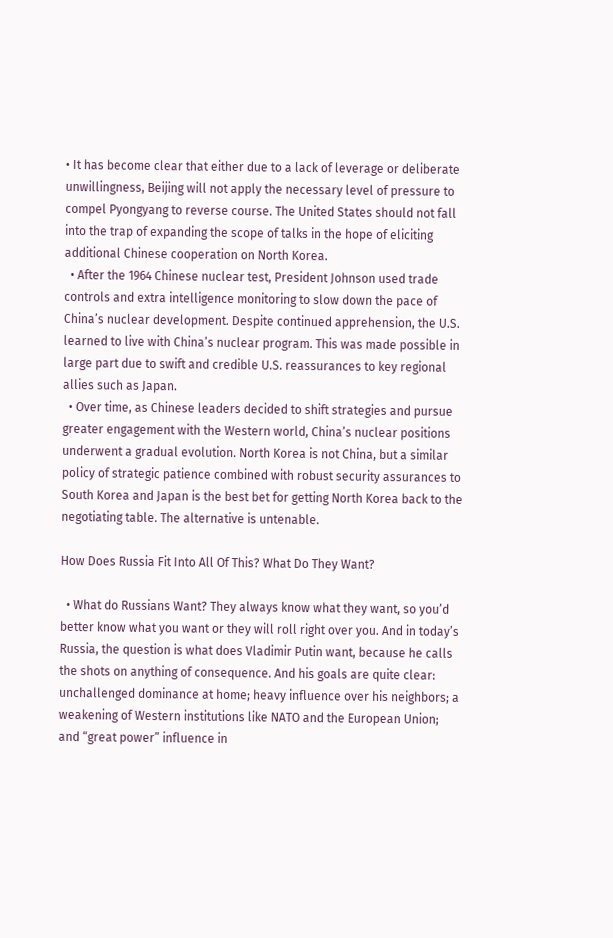• It has become clear that either due to a lack of leverage or deliberate unwillingness, Beijing will not apply the necessary level of pressure to compel Pyongyang to reverse course. The United States should not fall into the trap of expanding the scope of talks in the hope of eliciting additional Chinese cooperation on North Korea.
  • After the 1964 Chinese nuclear test, President Johnson used trade controls and extra intelligence monitoring to slow down the pace of China’s nuclear development. Despite continued apprehension, the U.S. learned to live with China’s nuclear program. This was made possible in large part due to swift and credible U.S. reassurances to key regional allies such as Japan.
  • Over time, as Chinese leaders decided to shift strategies and pursue greater engagement with the Western world, China’s nuclear positions underwent a gradual evolution. North Korea is not China, but a similar policy of strategic patience combined with robust security assurances to South Korea and Japan is the best bet for getting North Korea back to the negotiating table. The alternative is untenable.

How Does Russia Fit Into All Of This? What Do They Want?

  • What do Russians Want? They always know what they want, so you’d better know what you want or they will roll right over you. And in today’s Russia, the question is what does Vladimir Putin want, because he calls the shots on anything of consequence. And his goals are quite clear: unchallenged dominance at home; heavy influence over his neighbors; a weakening of Western institutions like NATO and the European Union; and “great power” influence in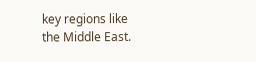key regions like the Middle East.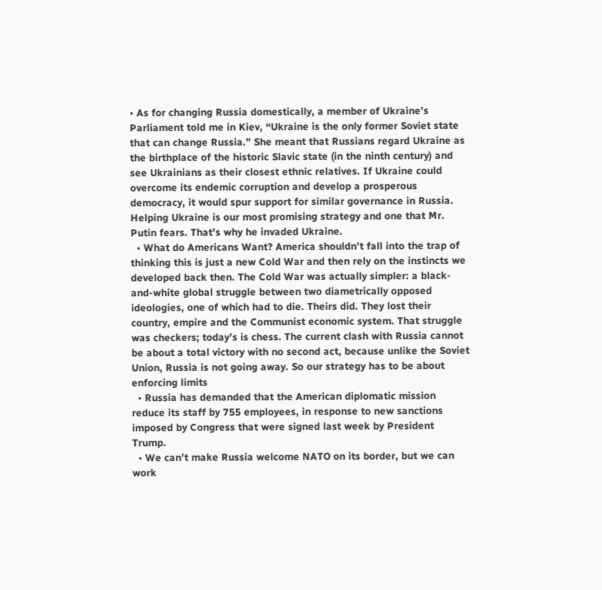• As for changing Russia domestically, a member of Ukraine’s Parliament told me in Kiev, “Ukraine is the only former Soviet state that can change Russia.” She meant that Russians regard Ukraine as the birthplace of the historic Slavic state (in the ninth century) and see Ukrainians as their closest ethnic relatives. If Ukraine could overcome its endemic corruption and develop a prosperous democracy, it would spur support for similar governance in Russia. Helping Ukraine is our most promising strategy and one that Mr. Putin fears. That’s why he invaded Ukraine.
  • What do Americans Want? America shouldn’t fall into the trap of thinking this is just a new Cold War and then rely on the instincts we developed back then. The Cold War was actually simpler: a black-and-white global struggle between two diametrically opposed ideologies, one of which had to die. Theirs did. They lost their country, empire and the Communist economic system. That struggle was checkers; today’s is chess. The current clash with Russia cannot be about a total victory with no second act, because unlike the Soviet Union, Russia is not going away. So our strategy has to be about enforcing limits
  • Russia has demanded that the American diplomatic mission reduce its staff by 755 employees, in response to new sanctions imposed by Congress that were signed last week by President Trump.
  • We can’t make Russia welcome NATO on its border, but we can work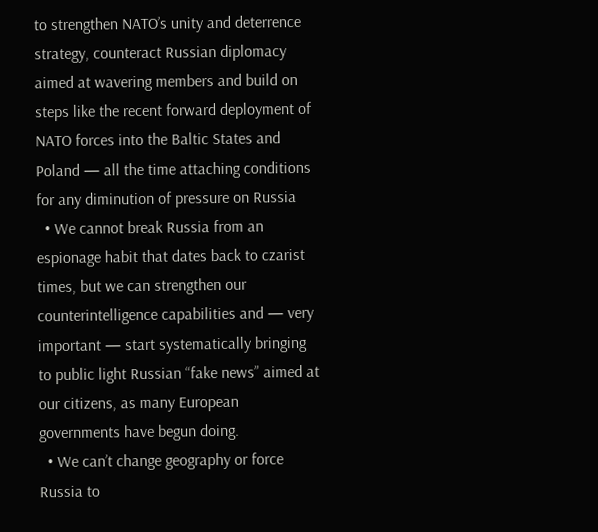to strengthen NATO’s unity and deterrence strategy, counteract Russian diplomacy aimed at wavering members and build on steps like the recent forward deployment of NATO forces into the Baltic States and Poland — all the time attaching conditions for any diminution of pressure on Russia
  • We cannot break Russia from an espionage habit that dates back to czarist times, but we can strengthen our counterintelligence capabilities and — very important — start systematically bringing to public light Russian “fake news” aimed at our citizens, as many European governments have begun doing.
  • We can’t change geography or force Russia to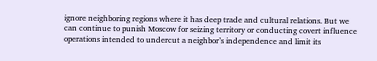ignore neighboring regions where it has deep trade and cultural relations. But we can continue to punish Moscow for seizing territory or conducting covert influence operations intended to undercut a neighbor’s independence and limit its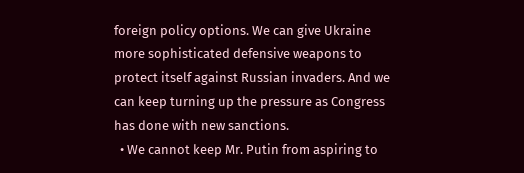foreign policy options. We can give Ukraine more sophisticated defensive weapons to protect itself against Russian invaders. And we can keep turning up the pressure as Congress has done with new sanctions.
  • We cannot keep Mr. Putin from aspiring to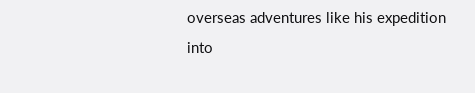overseas adventures like his expedition into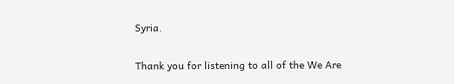Syria.

Thank you for listening to all of the We Are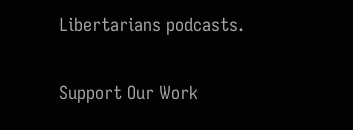Libertarians podcasts.

Support Our Work